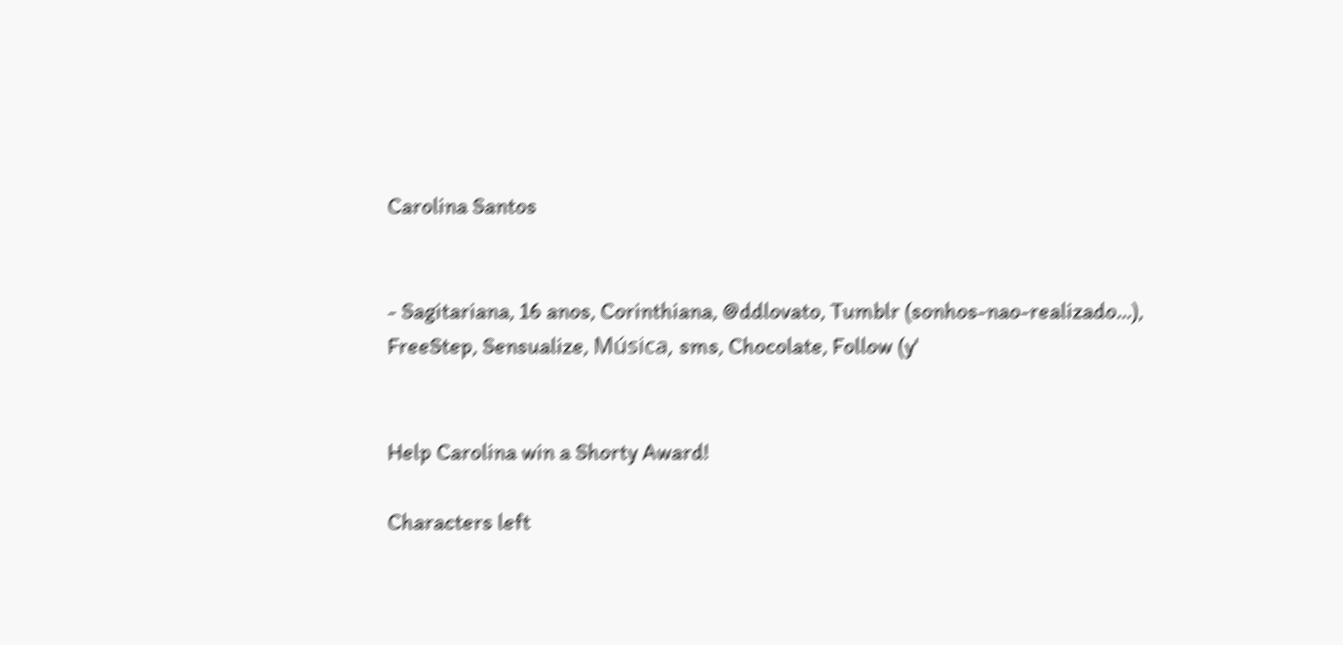Carolina Santos


- Sagitariana, 16 anos, Corinthiana, @ddlovato, Tumblr (sonhos-nao-realizado...), FreeStep, Sensualize, Música, sms, Chocolate, Follow (y'


Help Carolina win a Shorty Award!

Characters left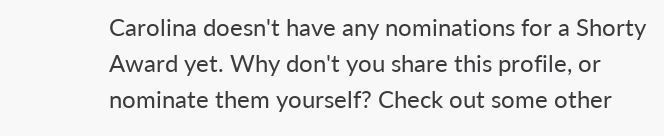Carolina doesn't have any nominations for a Shorty Award yet. Why don't you share this profile, or nominate them yourself? Check out some other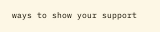ways to show your support